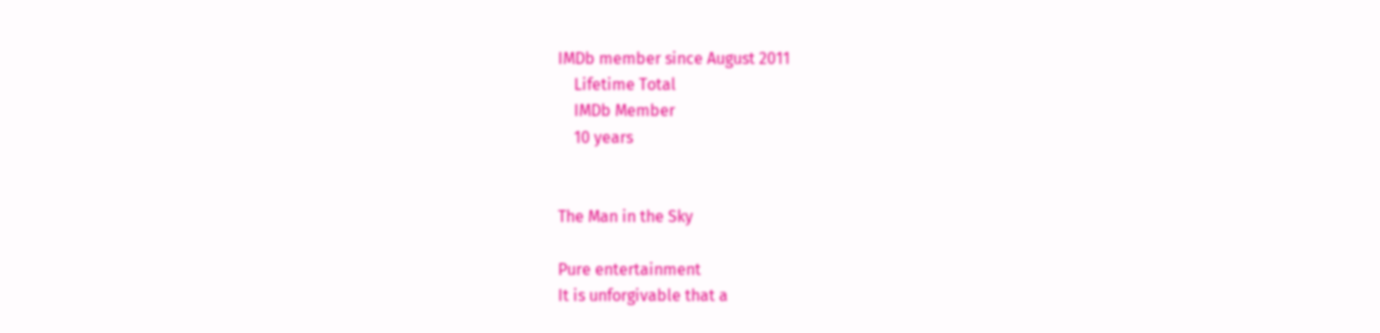IMDb member since August 2011
    Lifetime Total
    IMDb Member
    10 years


The Man in the Sky

Pure entertainment
It is unforgivable that a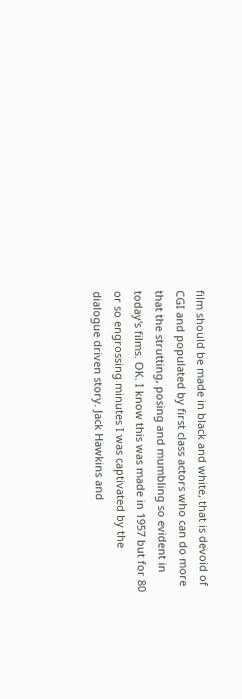film should be made in black and white, that is devoid of CGI and populated by first class actors who can do more that the strutting, posing and mumbling so evident in today's films. OK. I know this was made in 1957 but for 80 or so engrossing minutes I was captivated by the dialogue driven story. Jack Hawkins and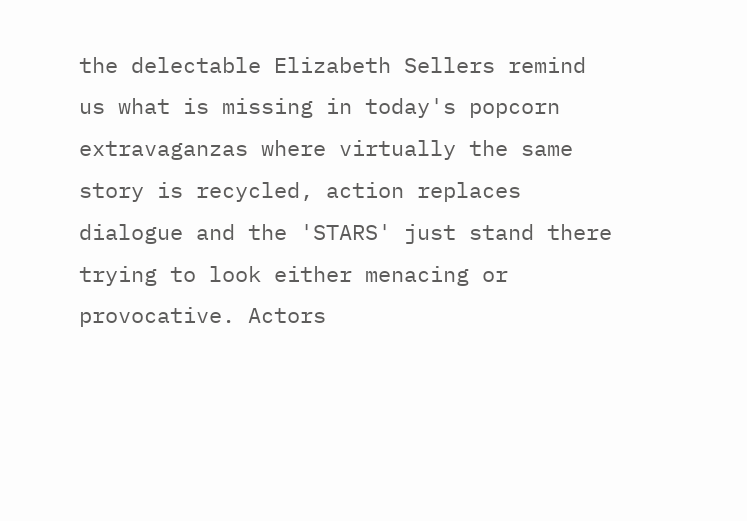the delectable Elizabeth Sellers remind us what is missing in today's popcorn extravaganzas where virtually the same story is recycled, action replaces dialogue and the 'STARS' just stand there trying to look either menacing or provocative. Actors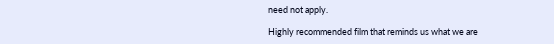need not apply.

Highly recommended film that reminds us what we are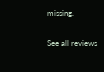missing.

See all reviews